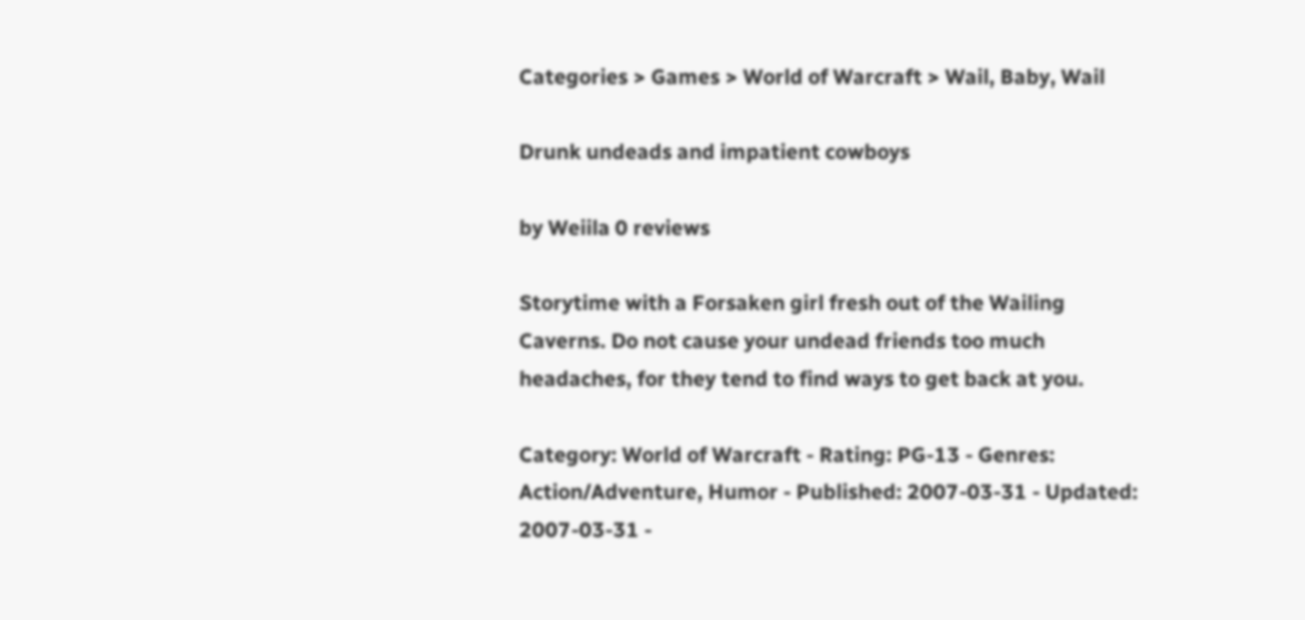Categories > Games > World of Warcraft > Wail, Baby, Wail

Drunk undeads and impatient cowboys

by Weiila 0 reviews

Storytime with a Forsaken girl fresh out of the Wailing Caverns. Do not cause your undead friends too much headaches, for they tend to find ways to get back at you.

Category: World of Warcraft - Rating: PG-13 - Genres: Action/Adventure, Humor - Published: 2007-03-31 - Updated: 2007-03-31 -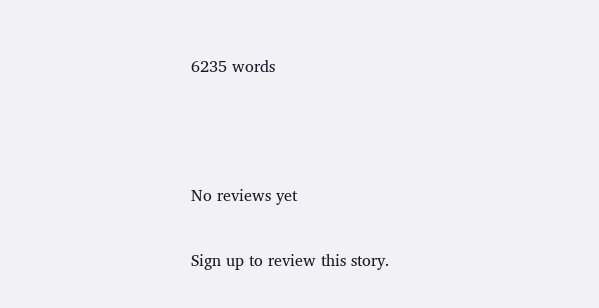6235 words



No reviews yet

Sign up to review this story.